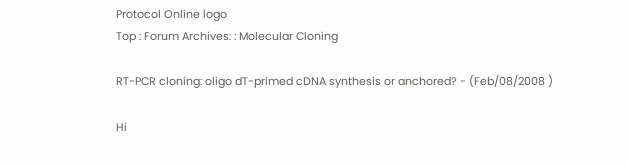Protocol Online logo
Top : Forum Archives: : Molecular Cloning

RT-PCR cloning: oligo dT-primed cDNA synthesis or anchored? - (Feb/08/2008 )

Hi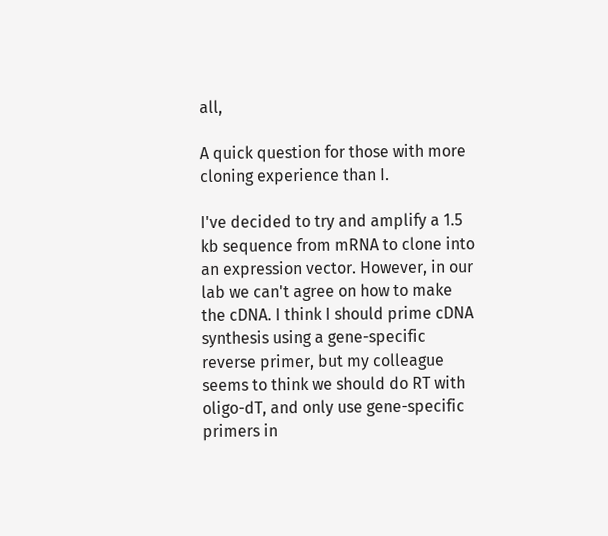all,

A quick question for those with more cloning experience than I.

I've decided to try and amplify a 1.5 kb sequence from mRNA to clone into an expression vector. However, in our lab we can't agree on how to make the cDNA. I think I should prime cDNA synthesis using a gene-specific reverse primer, but my colleague seems to think we should do RT with oligo-dT, and only use gene-specific primers in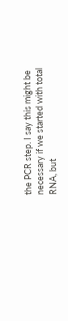the PCR step. I say this might be necessary if we started with total RNA, but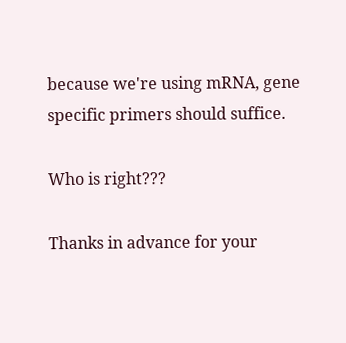because we're using mRNA, gene specific primers should suffice.

Who is right???

Thanks in advance for your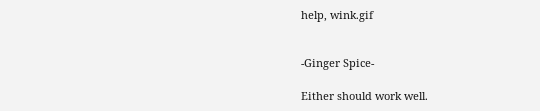help, wink.gif


-Ginger Spice-

Either should work well.